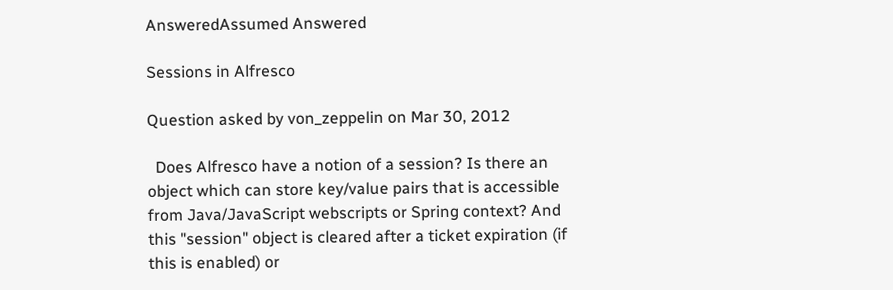AnsweredAssumed Answered

Sessions in Alfresco

Question asked by von_zeppelin on Mar 30, 2012

  Does Alfresco have a notion of a session? Is there an object which can store key/value pairs that is accessible from Java/JavaScript webscripts or Spring context? And this "session" object is cleared after a ticket expiration (if this is enabled) or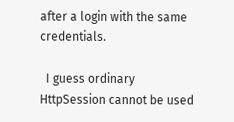after a login with the same credentials.

  I guess ordinary HttpSession cannot be used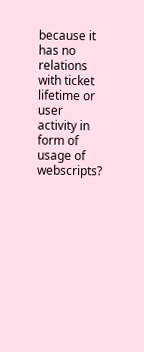because it has no relations with ticket lifetime or user activity in form of usage of webscripts?